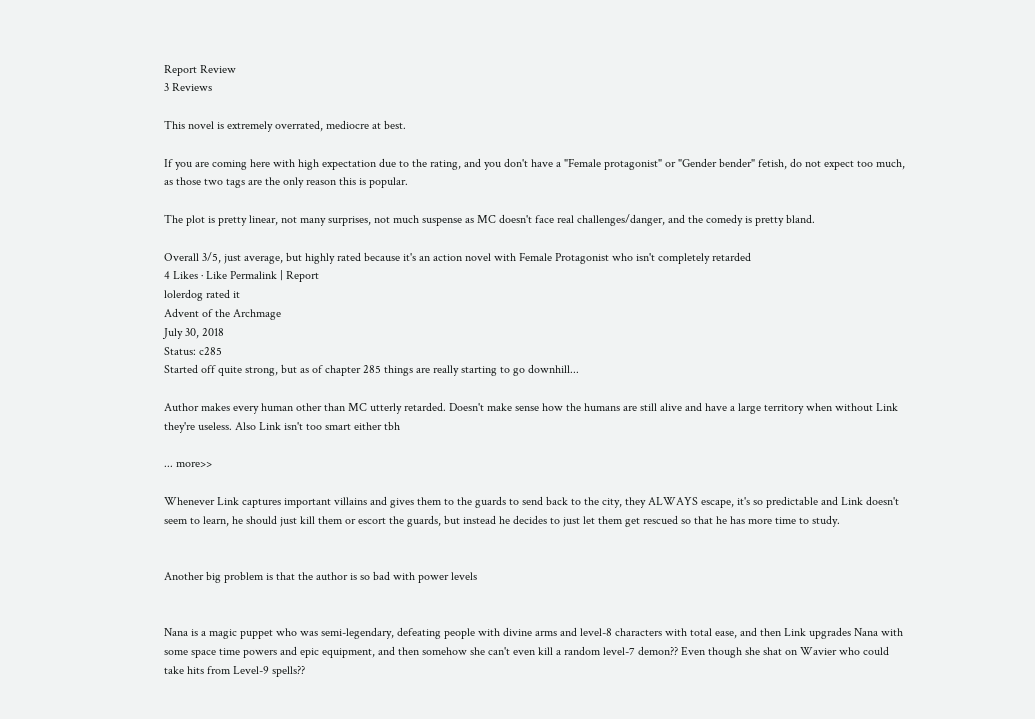Report Review
3 Reviews

This novel is extremely overrated, mediocre at best.

If you are coming here with high expectation due to the rating, and you don't have a "Female protagonist" or "Gender bender" fetish, do not expect too much, as those two tags are the only reason this is popular.

The plot is pretty linear, not many surprises, not much suspense as MC doesn't face real challenges/danger, and the comedy is pretty bland.

Overall 3/5, just average, but highly rated because it's an action novel with Female Protagonist who isn't completely retarded
4 Likes · Like Permalink | Report
lolerdog rated it
Advent of the Archmage
July 30, 2018
Status: c285
Started off quite strong, but as of chapter 285 things are really starting to go downhill...

Author makes every human other than MC utterly retarded. Doesn't make sense how the humans are still alive and have a large territory when without Link they're useless. Also Link isn't too smart either tbh

... more>>

Whenever Link captures important villains and gives them to the guards to send back to the city, they ALWAYS escape, it's so predictable and Link doesn't seem to learn, he should just kill them or escort the guards, but instead he decides to just let them get rescued so that he has more time to study.


Another big problem is that the author is so bad with power levels


Nana is a magic puppet who was semi-legendary, defeating people with divine arms and level-8 characters with total ease, and then Link upgrades Nana with some space time powers and epic equipment, and then somehow she can't even kill a random level-7 demon?? Even though she shat on Wavier who could take hits from Level-9 spells??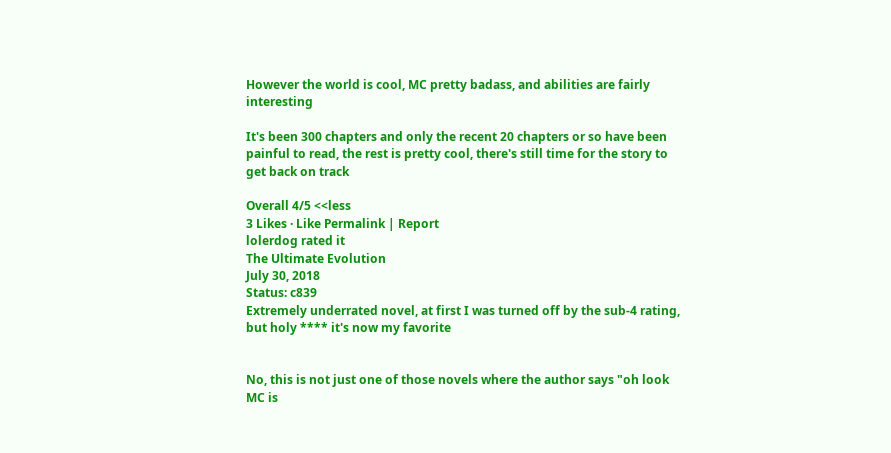However the world is cool, MC pretty badass, and abilities are fairly interesting

It's been 300 chapters and only the recent 20 chapters or so have been painful to read, the rest is pretty cool, there's still time for the story to get back on track

Overall 4/5 <<less
3 Likes · Like Permalink | Report
lolerdog rated it
The Ultimate Evolution
July 30, 2018
Status: c839
Extremely underrated novel, at first I was turned off by the sub-4 rating, but holy **** it's now my favorite


No, this is not just one of those novels where the author says "oh look MC is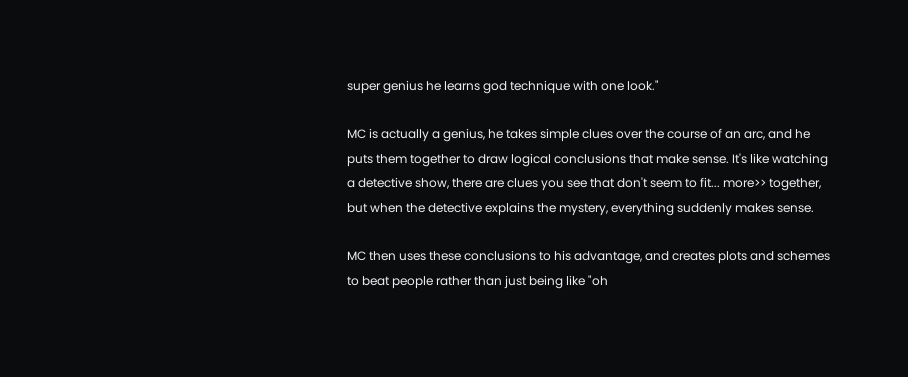super genius he learns god technique with one look."

MC is actually a genius, he takes simple clues over the course of an arc, and he puts them together to draw logical conclusions that make sense. It's like watching a detective show, there are clues you see that don't seem to fit... more>> together, but when the detective explains the mystery, everything suddenly makes sense.

MC then uses these conclusions to his advantage, and creates plots and schemes to beat people rather than just being like "oh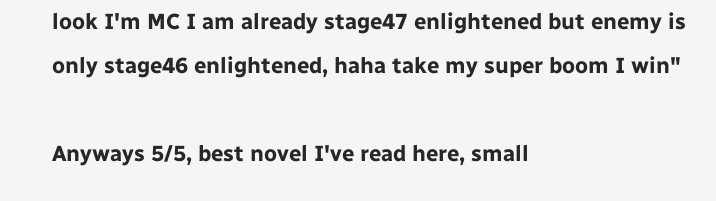look I'm MC I am already stage47 enlightened but enemy is only stage46 enlightened, haha take my super boom I win"

Anyways 5/5, best novel I've read here, small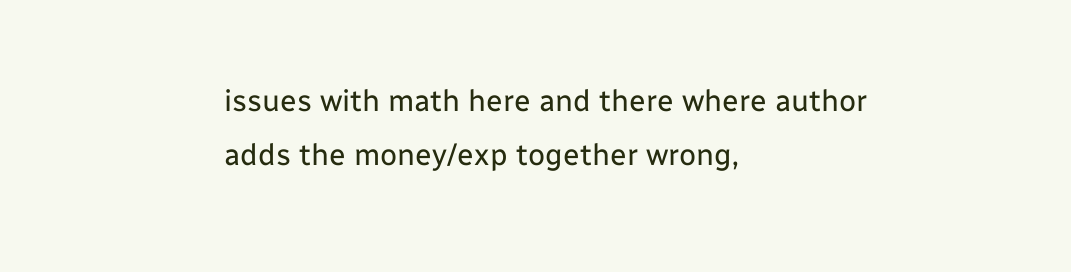issues with math here and there where author adds the money/exp together wrong,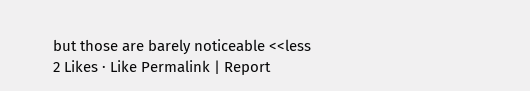but those are barely noticeable <<less
2 Likes · Like Permalink | Report